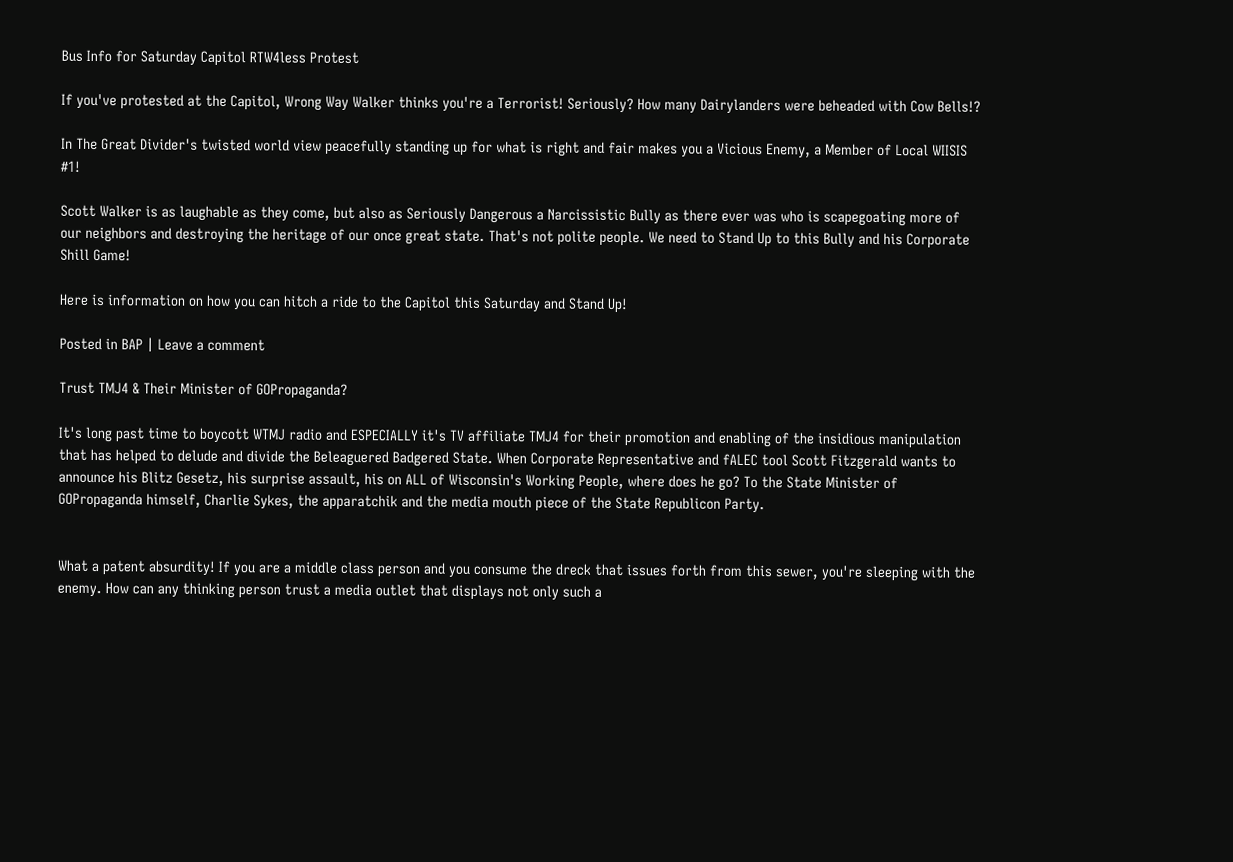Bus Info for Saturday Capitol RTW4less Protest

If you've protested at the Capitol, Wrong Way Walker thinks you're a Terrorist! Seriously? How many Dairylanders were beheaded with Cow Bells!?

In The Great Divider's twisted world view peacefully standing up for what is right and fair makes you a Vicious Enemy, a Member of Local WIISIS #1!

Scott Walker is as laughable as they come, but also as Seriously Dangerous a Narcissistic Bully as there ever was who is scapegoating more of our neighbors and destroying the heritage of our once great state. That's not polite people. We need to Stand Up to this Bully and his Corporate Shill Game!

Here is information on how you can hitch a ride to the Capitol this Saturday and Stand Up!

Posted in BAP | Leave a comment

Trust TMJ4 & Their Minister of GOPropaganda?

It's long past time to boycott WTMJ radio and ESPECIALLY it's TV affiliate TMJ4 for their promotion and enabling of the insidious manipulation that has helped to delude and divide the Beleaguered Badgered State. When Corporate Representative and fALEC tool Scott Fitzgerald wants to announce his Blitz Gesetz, his surprise assault, his on ALL of Wisconsin's Working People, where does he go? To the State Minister of GOPropaganda himself, Charlie Sykes, the apparatchik and the media mouth piece of the State Republicon Party.


What a patent absurdity! If you are a middle class person and you consume the dreck that issues forth from this sewer, you're sleeping with the enemy. How can any thinking person trust a media outlet that displays not only such a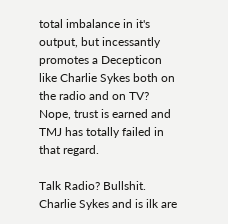total imbalance in it's output, but incessantly promotes a Decepticon like Charlie Sykes both on the radio and on TV? Nope, trust is earned and TMJ has totally failed in that regard.

Talk Radio? Bullshit. Charlie Sykes and is ilk are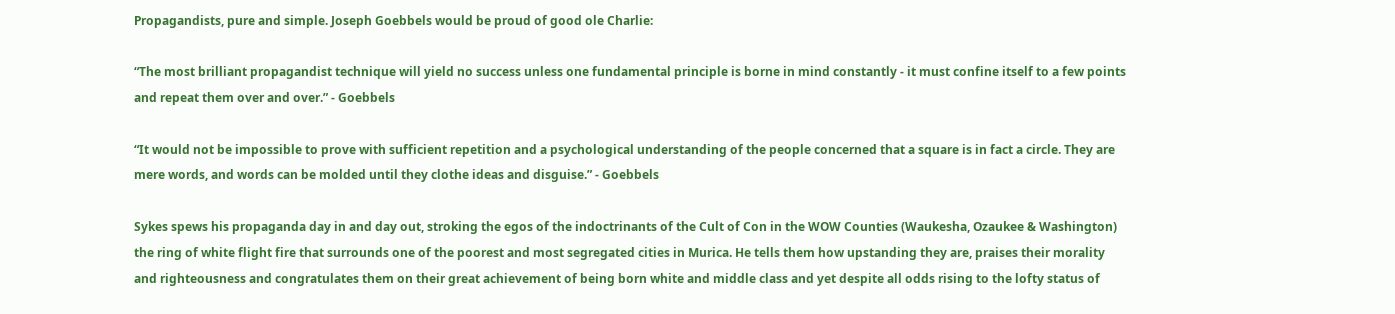Propagandists, pure and simple. Joseph Goebbels would be proud of good ole Charlie:

“The most brilliant propagandist technique will yield no success unless one fundamental principle is borne in mind constantly - it must confine itself to a few points and repeat them over and over.” - Goebbels

“It would not be impossible to prove with sufficient repetition and a psychological understanding of the people concerned that a square is in fact a circle. They are mere words, and words can be molded until they clothe ideas and disguise.” - Goebbels

Sykes spews his propaganda day in and day out, stroking the egos of the indoctrinants of the Cult of Con in the WOW Counties (Waukesha, Ozaukee & Washington) the ring of white flight fire that surrounds one of the poorest and most segregated cities in Murica. He tells them how upstanding they are, praises their morality and righteousness and congratulates them on their great achievement of being born white and middle class and yet despite all odds rising to the lofty status of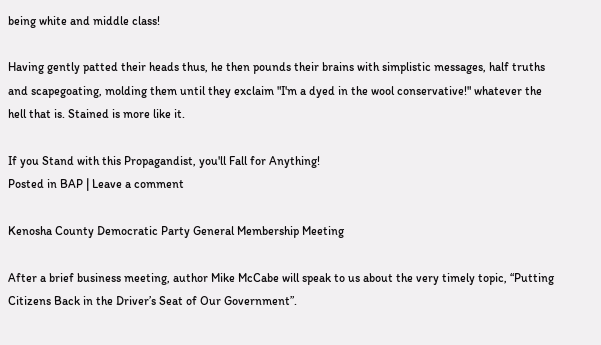being white and middle class!

Having gently patted their heads thus, he then pounds their brains with simplistic messages, half truths and scapegoating, molding them until they exclaim "I'm a dyed in the wool conservative!" whatever the hell that is. Stained is more like it.

If you Stand with this Propagandist, you'll Fall for Anything!
Posted in BAP | Leave a comment

Kenosha County Democratic Party General Membership Meeting

After a brief business meeting, author Mike McCabe will speak to us about the very timely topic, “Putting Citizens Back in the Driver’s Seat of Our Government”.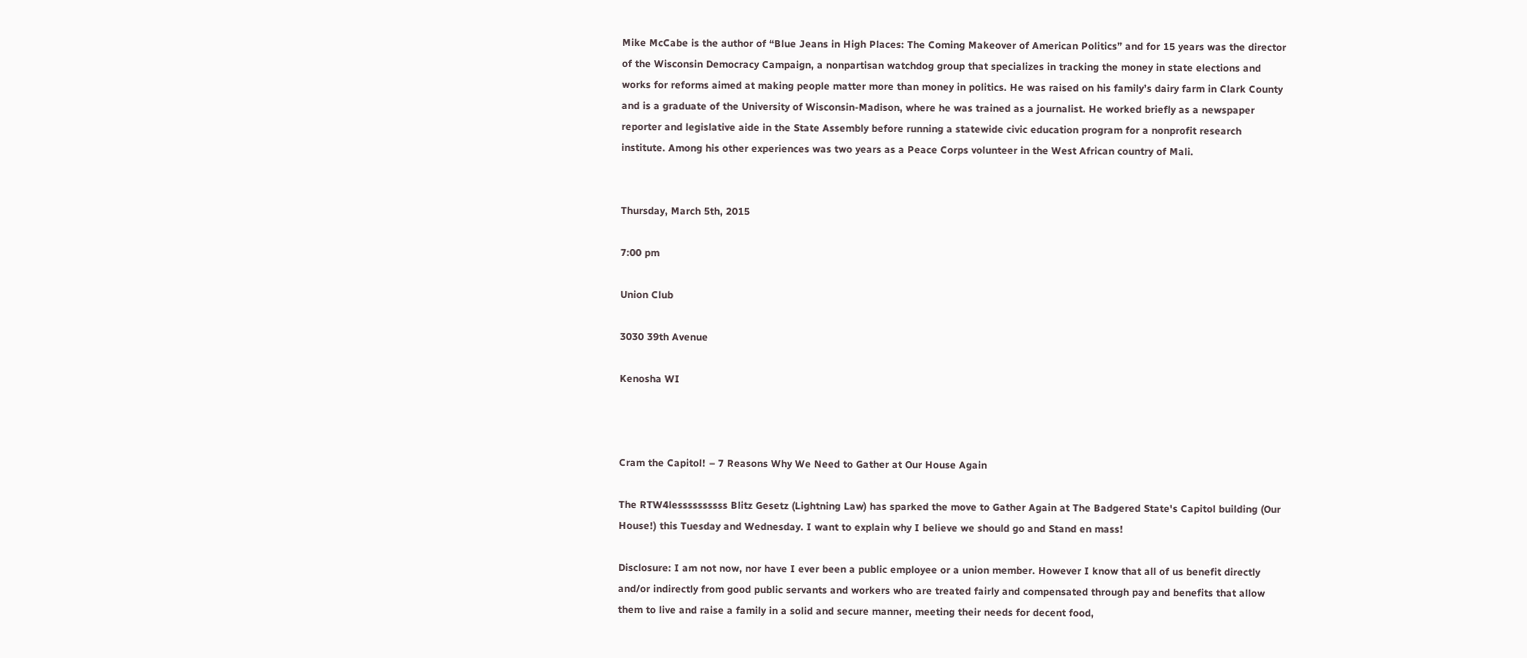Mike McCabe is the author of “Blue Jeans in High Places: The Coming Makeover of American Politics” and for 15 years was the director of the Wisconsin Democracy Campaign, a nonpartisan watchdog group that specializes in tracking the money in state elections and works for reforms aimed at making people matter more than money in politics. He was raised on his family’s dairy farm in Clark County and is a graduate of the University of Wisconsin-Madison, where he was trained as a journalist. He worked briefly as a newspaper reporter and legislative aide in the State Assembly before running a statewide civic education program for a nonprofit research institute. Among his other experiences was two years as a Peace Corps volunteer in the West African country of Mali.


Thursday, March 5th, 2015

7:00 pm

Union Club

3030 39th Avenue

Kenosha WI



Cram the Capitol! – 7 Reasons Why We Need to Gather at Our House Again

The RTW4lessssssssss Blitz Gesetz (Lightning Law) has sparked the move to Gather Again at The Badgered State's Capitol building (Our House!) this Tuesday and Wednesday. I want to explain why I believe we should go and Stand en mass!

Disclosure: I am not now, nor have I ever been a public employee or a union member. However I know that all of us benefit directly and/or indirectly from good public servants and workers who are treated fairly and compensated through pay and benefits that allow them to live and raise a family in a solid and secure manner, meeting their needs for decent food,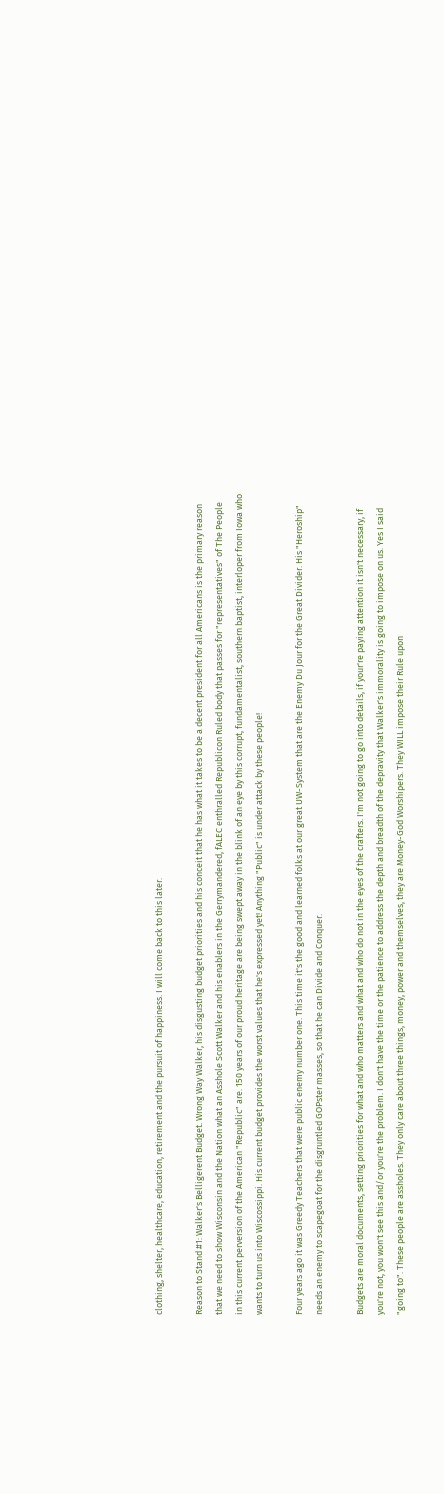clothing, shelter, healthcare, education, retirement and the pursuit of happiness. I will come back to this later.

Reason to Stand #1: Walker's Belligerent Budget. Wrong Way Walker, his disgusting budget priorities and his conceit that he has what it takes to be a decent president for all Americans is the primary reason that we need to show Wisconsin and the Nation what an Asshole Scott Walker and his enablers in the Gerrymandered, fALEC enthralled Republicon Ruled body that passes for "representatives" of The People in this current perversion of the American "Republic" are. 150 years of our proud heritage are being swept away in the blink of an eye by this corrupt, fundamentalist, southern baptist, interloper from Iowa who wants to turn us into Wiscossippi. His current budget provides the worst values that he's expressed yet! Anything "Public" is under attack by these people!

Four years ago it was Greedy Teachers that were public enemy number one. This time it's the good and learned folks at our great UW-System that are the Enemy Du Jour for the Great Divider. His "Heroship" needs an enemy to scapegoat for the disgruntled GOPster masses, so that he can Divide and Conquer.

Budgets are moral documents, setting priorities for what and who matters and what and who do not in the eyes of the crafters. I'm not going to go into details, if your're paying attention it isn't necessary, if you're not, you won't see this and/or you're the problem. I don't have the time or the patience to address the depth and breadth of the depravity that Walker's immorality is going to impose on us. Yes I said "going to". These people are assholes. They only care about three things, money, power and themselves, they are Money-God Worshipers. They WILL impose their Rule upon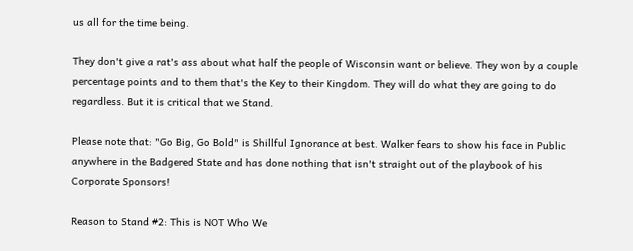us all for the time being.

They don't give a rat's ass about what half the people of Wisconsin want or believe. They won by a couple percentage points and to them that's the Key to their Kingdom. They will do what they are going to do regardless. But it is critical that we Stand.

Please note that: "Go Big, Go Bold" is Shillful Ignorance at best. Walker fears to show his face in Public anywhere in the Badgered State and has done nothing that isn't straight out of the playbook of his Corporate Sponsors!

Reason to Stand #2: This is NOT Who We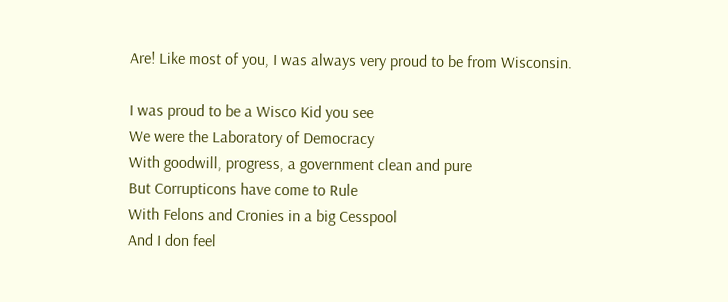Are! Like most of you, I was always very proud to be from Wisconsin.

I was proud to be a Wisco Kid you see
We were the Laboratory of Democracy
With goodwill, progress, a government clean and pure
But Corrupticons have come to Rule
With Felons and Cronies in a big Cesspool
And I don feel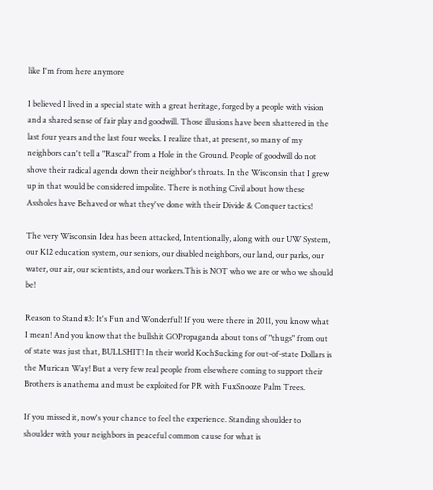like I'm from here anymore

I believed I lived in a special state with a great heritage, forged by a people with vision and a shared sense of fair play and goodwill. Those illusions have been shattered in the last four years and the last four weeks. I realize that, at present, so many of my neighbors can't tell a "Rascal" from a Hole in the Ground. People of goodwill do not shove their radical agenda down their neighbor's throats. In the Wisconsin that I grew up in that would be considered impolite. There is nothing Civil about how these Assholes have Behaved or what they've done with their Divide & Conquer tactics!

The very Wisconsin Idea has been attacked, Intentionally, along with our UW System, our K12 education system, our seniors, our disabled neighbors, our land, our parks, our water, our air, our scientists, and our workers.This is NOT who we are or who we should be!

Reason to Stand #3: It's Fun and Wonderful! If you were there in 2011, you know what I mean! And you know that the bullshit GOPropaganda about tons of "thugs" from out of state was just that, BULLSHIT! In their world Koch$ucking for out-of-state Dollars is the Murican Way! But a very few real people from elsewhere coming to support their Brothers is anathema and must be exploited for PR with FuxSnooze Palm Trees.

If you missed it, now's your chance to feel the experience. Standing shoulder to shoulder with your neighbors in peaceful common cause for what is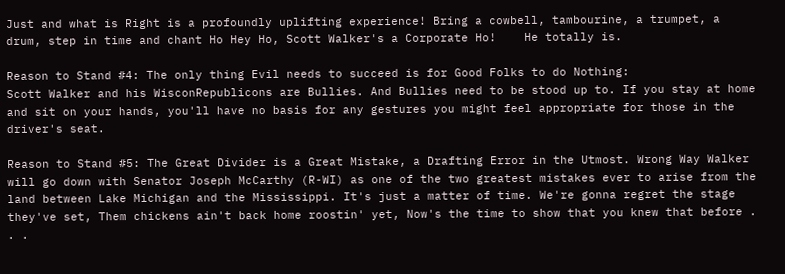Just and what is Right is a profoundly uplifting experience! Bring a cowbell, tambourine, a trumpet, a drum, step in time and chant Ho Hey Ho, Scott Walker's a Corporate Ho!    He totally is.

Reason to Stand #4: The only thing Evil needs to succeed is for Good Folks to do Nothing:
Scott Walker and his WisconRepublicons are Bullies. And Bullies need to be stood up to. If you stay at home and sit on your hands, you'll have no basis for any gestures you might feel appropriate for those in the driver's seat.

Reason to Stand #5: The Great Divider is a Great Mistake, a Drafting Error in the Utmost. Wrong Way Walker will go down with Senator Joseph McCarthy (R-WI) as one of the two greatest mistakes ever to arise from the land between Lake Michigan and the Mississippi. It's just a matter of time. We're gonna regret the stage they've set, Them chickens ain't back home roostin' yet, Now's the time to show that you knew that before . . .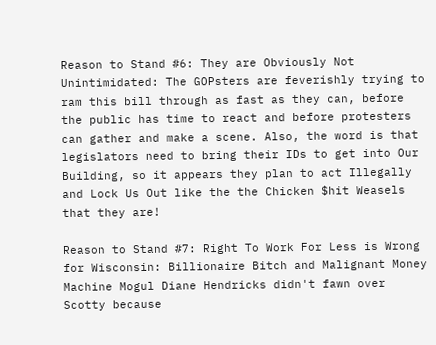Reason to Stand #6: They are Obviously Not Unintimidated: The GOPsters are feverishly trying to ram this bill through as fast as they can, before the public has time to react and before protesters can gather and make a scene. Also, the word is that legislators need to bring their IDs to get into Our Building, so it appears they plan to act Illegally and Lock Us Out like the the Chicken $hit Weasels that they are!

Reason to Stand #7: Right To Work For Less is Wrong for Wisconsin: Billionaire Bitch and Malignant Money Machine Mogul Diane Hendricks didn't fawn over Scotty because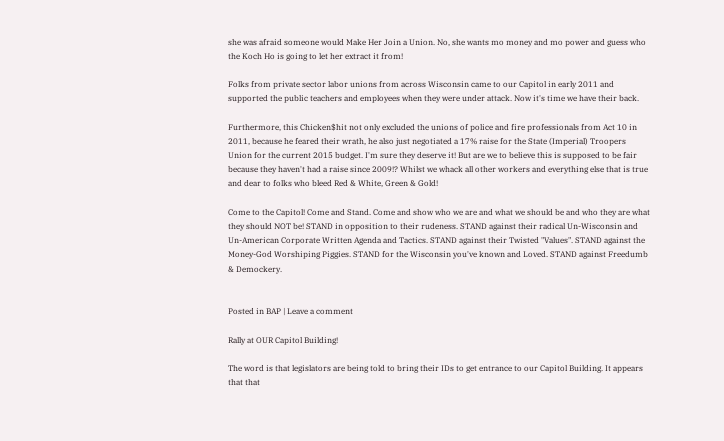she was afraid someone would Make Her Join a Union. No, she wants mo money and mo power and guess who the Koch Ho is going to let her extract it from!

Folks from private sector labor unions from across Wisconsin came to our Capitol in early 2011 and supported the public teachers and employees when they were under attack. Now it's time we have their back.

Furthermore, this Chicken$hit not only excluded the unions of police and fire professionals from Act 10 in 2011, because he feared their wrath, he also just negotiated a 17% raise for the State (Imperial) Troopers Union for the current 2015 budget. I'm sure they deserve it! But are we to believe this is supposed to be fair because they haven't had a raise since 2009!? Whilst we whack all other workers and everything else that is true and dear to folks who bleed Red & White, Green & Gold!

Come to the Capitol! Come and Stand. Come and show who we are and what we should be and who they are what they should NOT be! STAND in opposition to their rudeness. STAND against their radical Un-Wisconsin and Un-American Corporate Written Agenda and Tactics. STAND against their Twisted "Values". STAND against the Money-God Worshiping Piggies. STAND for the Wisconsin you've known and Loved. STAND against Freedumb & Demockery.


Posted in BAP | Leave a comment

Rally at OUR Capitol Building!

The word is that legislators are being told to bring their IDs to get entrance to our Capitol Building. It appears that that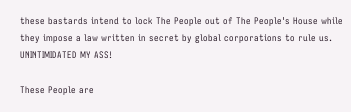these bastards intend to lock The People out of The People's House while they impose a law written in secret by global corporations to rule us. UNINTIMIDATED MY ASS!

These People are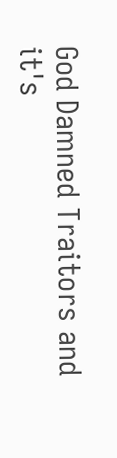God Damned Traitors and it's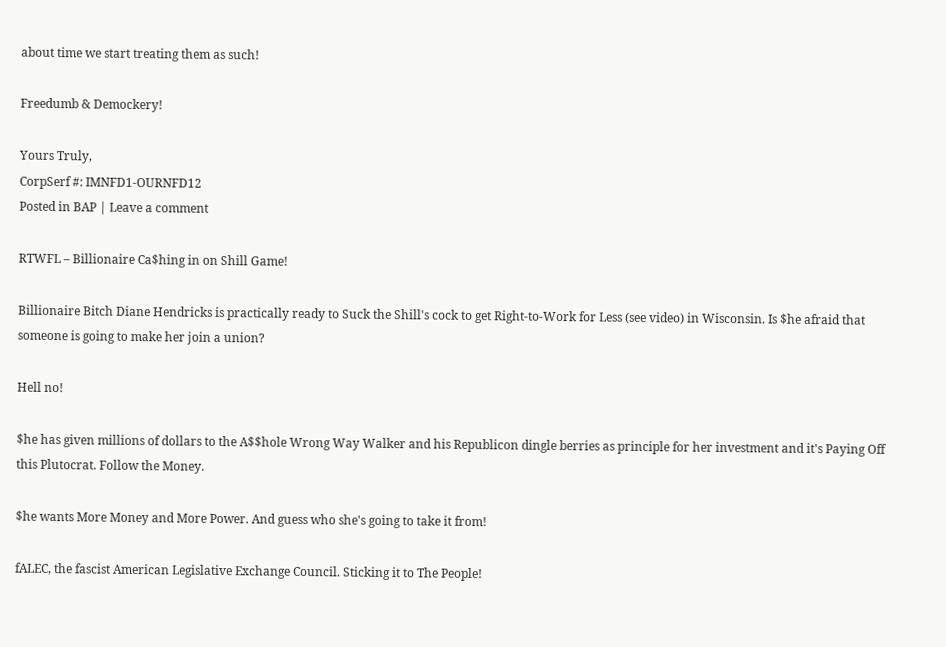about time we start treating them as such!

Freedumb & Demockery!

Yours Truly,
CorpSerf #: IMNFD1-OURNFD12
Posted in BAP | Leave a comment

RTWFL – Billionaire Ca$hing in on Shill Game!

Billionaire Bitch Diane Hendricks is practically ready to Suck the Shill's cock to get Right-to-Work for Less (see video) in Wisconsin. Is $he afraid that someone is going to make her join a union?

Hell no!

$he has given millions of dollars to the A$$hole Wrong Way Walker and his Republicon dingle berries as principle for her investment and it's Paying Off this Plutocrat. Follow the Money.

$he wants More Money and More Power. And guess who she's going to take it from!

fALEC, the fascist American Legislative Exchange Council. Sticking it to The People!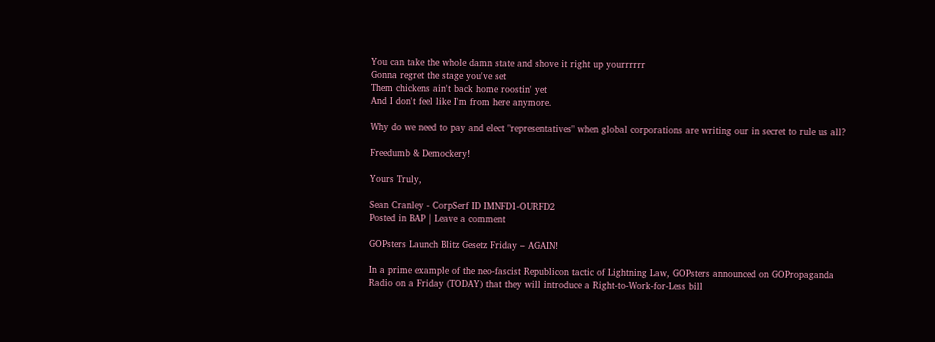You can take the whole damn state and shove it right up yourrrrrr
Gonna regret the stage you've set
Them chickens ain't back home roostin' yet
And I don't feel like I'm from here anymore.

Why do we need to pay and elect "representatives" when global corporations are writing our in secret to rule us all?

Freedumb & Demockery!

Yours Truly,

Sean Cranley - CorpSerf ID IMNFD1-OURFD2
Posted in BAP | Leave a comment

GOPsters Launch Blitz Gesetz Friday – AGAIN!

In a prime example of the neo-fascist Republicon tactic of Lightning Law, GOPsters announced on GOPropaganda Radio on a Friday (TODAY) that they will introduce a Right-to-Work-for-Less bill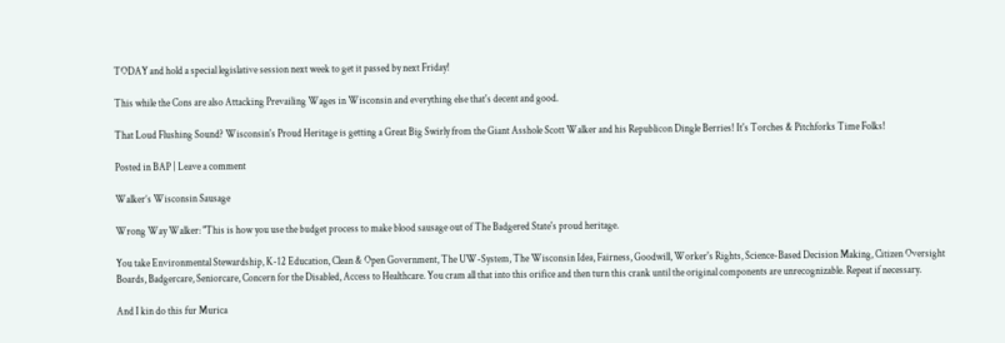TODAY and hold a special legislative session next week to get it passed by next Friday!

This while the Cons are also Attacking Prevailing Wages in Wisconsin and everything else that's decent and good.

That Loud Flushing Sound? Wisconsin's Proud Heritage is getting a Great Big Swirly from the Giant Asshole Scott Walker and his Republicon Dingle Berries! It's Torches & Pitchforks Time Folks!

Posted in BAP | Leave a comment

Walker’s Wisconsin Sausage

Wrong Way Walker: "This is how you use the budget process to make blood sausage out of The Badgered State's proud heritage.

You take Environmental Stewardship, K-12 Education, Clean & Open Government, The UW-System, The Wisconsin Idea, Fairness, Goodwill, Worker's Rights, Science-Based Decision Making, Citizen Oversight Boards, Badgercare, Seniorcare, Concern for the Disabled, Access to Healthcare. You cram all that into this orifice and then turn this crank until the original components are unrecognizable. Repeat if necessary.

And I kin do this fur Murica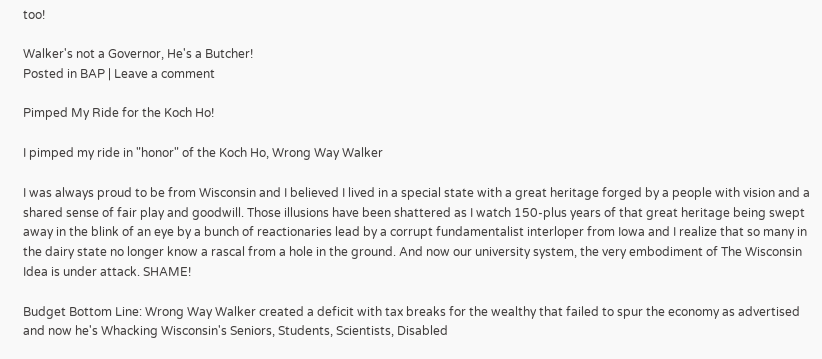too!

Walker's not a Governor, He's a Butcher!
Posted in BAP | Leave a comment

Pimped My Ride for the Koch Ho!

I pimped my ride in "honor" of the Koch Ho, Wrong Way Walker

I was always proud to be from Wisconsin and I believed I lived in a special state with a great heritage forged by a people with vision and a shared sense of fair play and goodwill. Those illusions have been shattered as I watch 150-plus years of that great heritage being swept away in the blink of an eye by a bunch of reactionaries lead by a corrupt fundamentalist interloper from Iowa and I realize that so many in the dairy state no longer know a rascal from a hole in the ground. And now our university system, the very embodiment of The Wisconsin Idea is under attack. SHAME!

Budget Bottom Line: Wrong Way Walker created a deficit with tax breaks for the wealthy that failed to spur the economy as advertised and now he's Whacking Wisconsin's Seniors, Students, Scientists, Disabled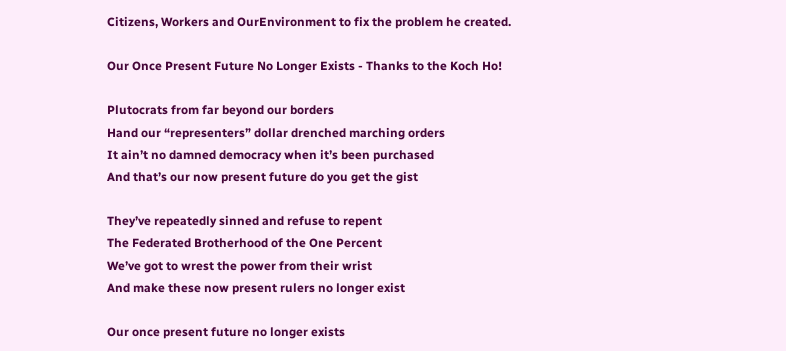Citizens, Workers and OurEnvironment to fix the problem he created.

Our Once Present Future No Longer Exists - Thanks to the Koch Ho!

Plutocrats from far beyond our borders
Hand our “representers” dollar drenched marching orders
It ain’t no damned democracy when it’s been purchased
And that’s our now present future do you get the gist

They’ve repeatedly sinned and refuse to repent
The Federated Brotherhood of the One Percent
We’ve got to wrest the power from their wrist
And make these now present rulers no longer exist

Our once present future no longer exists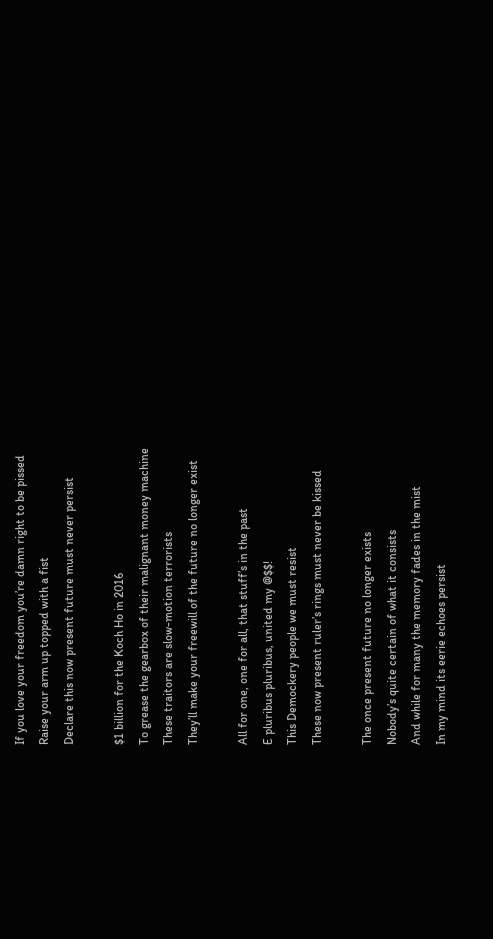If you love your freedom you’re damn right to be pissed
Raise your arm up topped with a fist
Declare this now present future must never persist

$1 billion for the Koch Ho in 2016
To grease the gearbox of their malignant money machine
These traitors are slow-motion terrorists
They’ll make your freewill of the future no longer exist

All for one, one for all, that stuff’s in the past
E pluribus pluribus, united my @$$!
This Demockery people we must resist
These now present ruler’s rings must never be kissed

The once present future no longer exists
Nobody’s quite certain of what it consists
And while for many the memory fades in the mist
In my mind its eerie echoes persist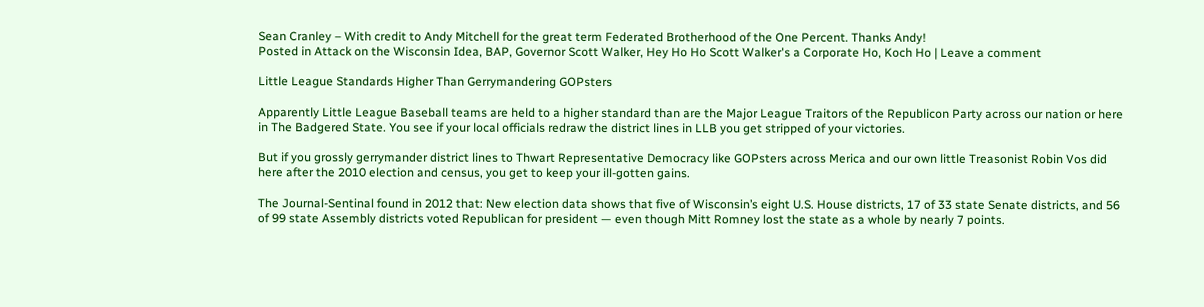Sean Cranley – With credit to Andy Mitchell for the great term Federated Brotherhood of the One Percent. Thanks Andy!
Posted in Attack on the Wisconsin Idea, BAP, Governor Scott Walker, Hey Ho Ho Scott Walker's a Corporate Ho, Koch Ho | Leave a comment

Little League Standards Higher Than Gerrymandering GOPsters

Apparently Little League Baseball teams are held to a higher standard than are the Major League Traitors of the Republicon Party across our nation or here in The Badgered State. You see if your local officials redraw the district lines in LLB you get stripped of your victories.

But if you grossly gerrymander district lines to Thwart Representative Democracy like GOPsters across Merica and our own little Treasonist Robin Vos did here after the 2010 election and census, you get to keep your ill-gotten gains.

The Journal-Sentinal found in 2012 that: New election data shows that five of Wisconsin’s eight U.S. House districts, 17 of 33 state Senate districts, and 56 of 99 state Assembly districts voted Republican for president — even though Mitt Romney lost the state as a whole by nearly 7 points.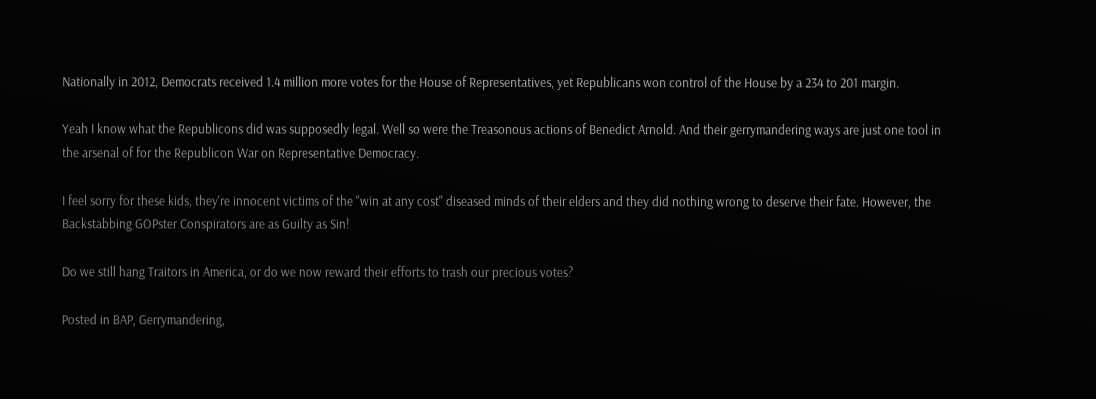Nationally in 2012, Democrats received 1.4 million more votes for the House of Representatives, yet Republicans won control of the House by a 234 to 201 margin.

Yeah I know what the Republicons did was supposedly legal. Well so were the Treasonous actions of Benedict Arnold. And their gerrymandering ways are just one tool in the arsenal of for the Republicon War on Representative Democracy.

I feel sorry for these kids, they're innocent victims of the "win at any cost" diseased minds of their elders and they did nothing wrong to deserve their fate. However, the Backstabbing GOPster Conspirators are as Guilty as Sin!

Do we still hang Traitors in America, or do we now reward their efforts to trash our precious votes?

Posted in BAP, Gerrymandering,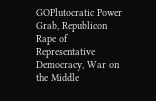GOPlutocratic Power Grab, Republicon Rape of Representative Democracy, War on the Middle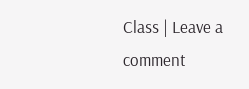Class | Leave a comment